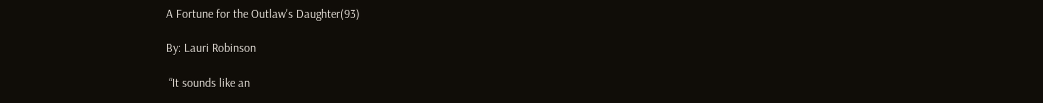A Fortune for the Outlaw's Daughter(93)

By: Lauri Robinson

 “It sounds like an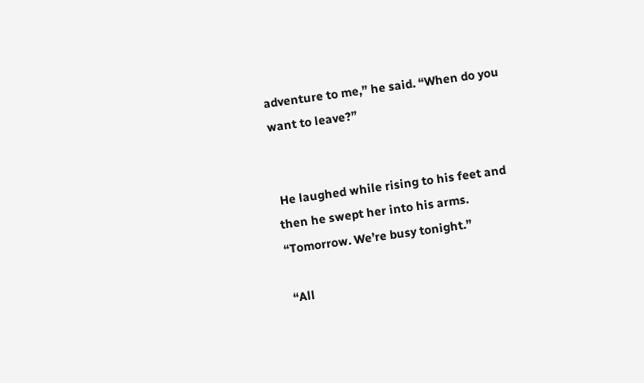adventure to me,” he said. “When do you want to leave?”


 He laughed while rising to his feet and then he swept her into his arms. “Tomorrow. We’re busy tonight.”

 “All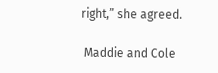right,” she agreed.

 Maddie and Cole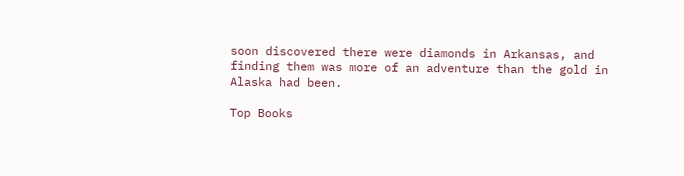soon discovered there were diamonds in Arkansas, and finding them was more of an adventure than the gold in Alaska had been.

Top Books